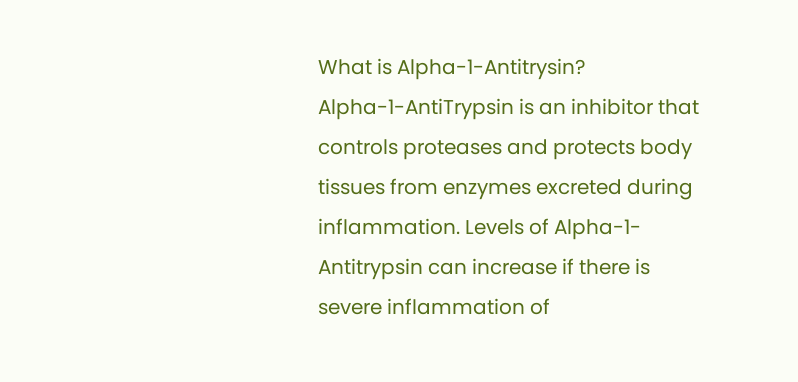What is Alpha-1-Antitrysin?
Alpha-1-AntiTrypsin is an inhibitor that controls proteases and protects body tissues from enzymes excreted during inflammation. Levels of Alpha-1-Antitrypsin can increase if there is severe inflammation of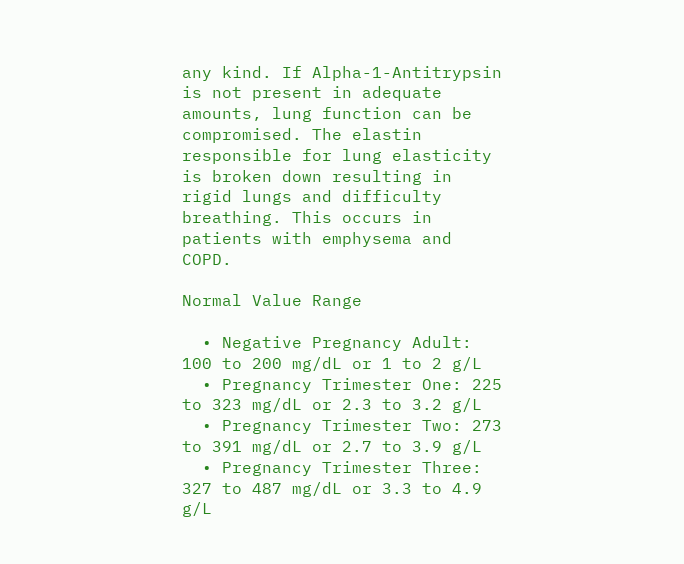any kind. If Alpha-1-Antitrypsin is not present in adequate amounts, lung function can be compromised. The elastin responsible for lung elasticity is broken down resulting in rigid lungs and difficulty breathing. This occurs in patients with emphysema and COPD.

Normal Value Range

  • Negative Pregnancy Adult: 100 to 200 mg/dL or 1 to 2 g/L
  • Pregnancy Trimester One: 225 to 323 mg/dL or 2.3 to 3.2 g/L
  • Pregnancy Trimester Two: 273 to 391 mg/dL or 2.7 to 3.9 g/L
  • Pregnancy Trimester Three: 327 to 487 mg/dL or 3.3 to 4.9 g/L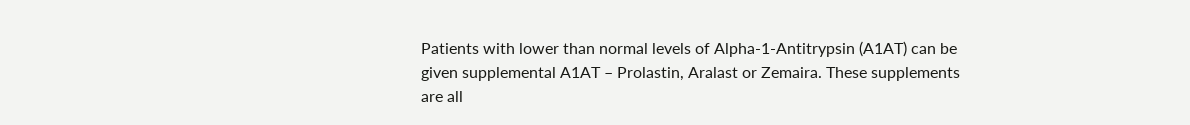Patients with lower than normal levels of Alpha-1-Antitrypsin (A1AT) can be given supplemental A1AT – Prolastin, Aralast or Zemaira. These supplements are all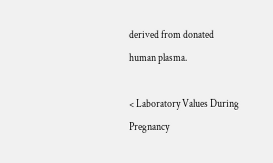derived from donated human plasma.

< Laboratory Values During Pregnancy